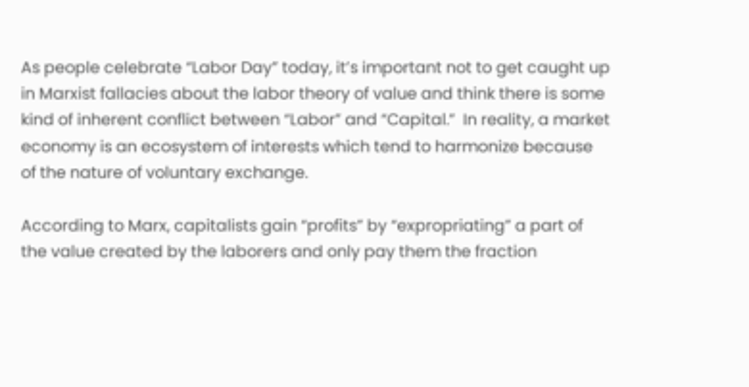As people celebrate “Labor Day” today, it’s important not to get caught up in Marxist fallacies about the labor theory of value and think there is some kind of inherent conflict between “Labor” and “Capital.”  In reality, a market economy is an ecosystem of interests which tend to harmonize because of the nature of voluntary exchange.

According to Marx, capitalists gain “profits” by “expropriating” a part of the value created by the laborers and only pay them the fraction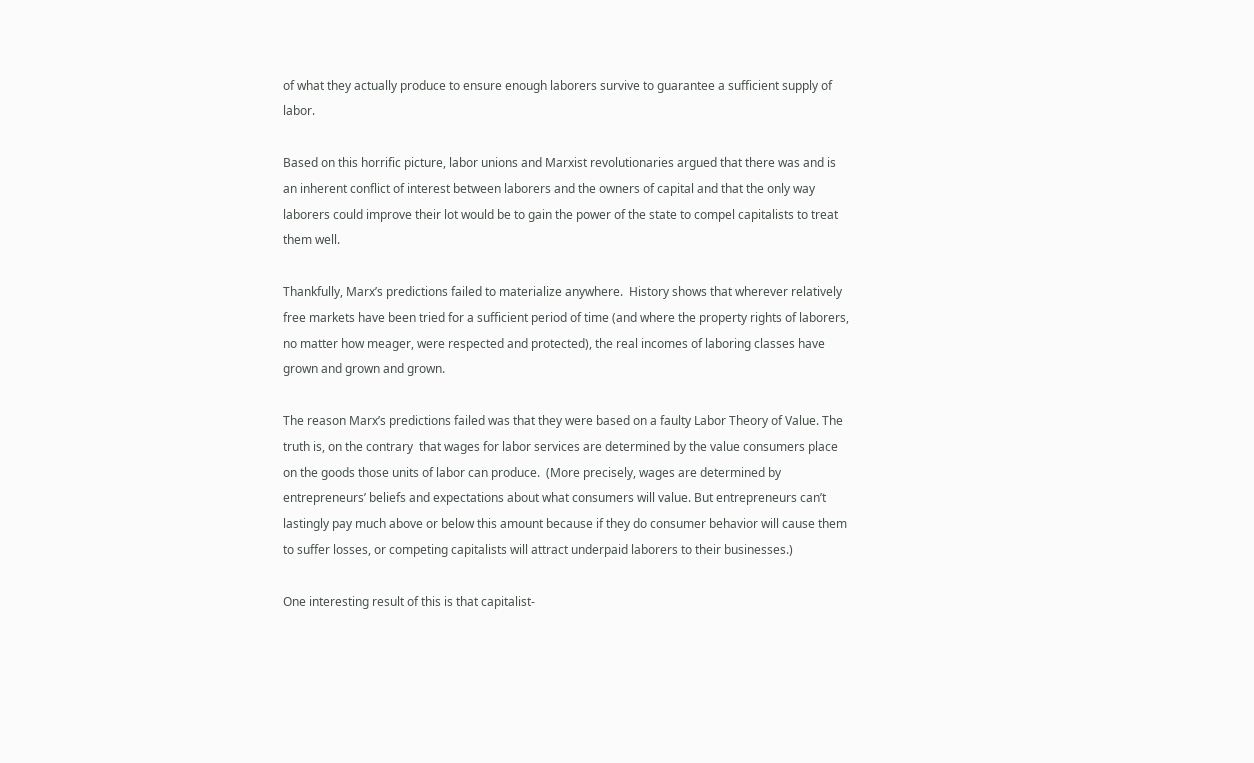of what they actually produce to ensure enough laborers survive to guarantee a sufficient supply of labor.

Based on this horrific picture, labor unions and Marxist revolutionaries argued that there was and is an inherent conflict of interest between laborers and the owners of capital and that the only way laborers could improve their lot would be to gain the power of the state to compel capitalists to treat them well.

Thankfully, Marx’s predictions failed to materialize anywhere.  History shows that wherever relatively free markets have been tried for a sufficient period of time (and where the property rights of laborers, no matter how meager, were respected and protected), the real incomes of laboring classes have grown and grown and grown.

The reason Marx’s predictions failed was that they were based on a faulty Labor Theory of Value. The truth is, on the contrary  that wages for labor services are determined by the value consumers place on the goods those units of labor can produce.  (More precisely, wages are determined by entrepreneurs’ beliefs and expectations about what consumers will value. But entrepreneurs can’t lastingly pay much above or below this amount because if they do consumer behavior will cause them to suffer losses, or competing capitalists will attract underpaid laborers to their businesses.)

One interesting result of this is that capitalist-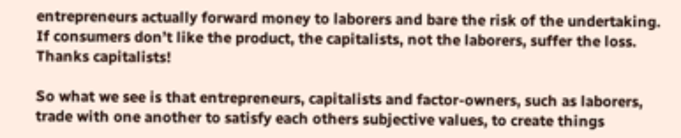entrepreneurs actually forward money to laborers and bare the risk of the undertaking.  If consumers don’t like the product, the capitalists, not the laborers, suffer the loss. Thanks capitalists!

So what we see is that entrepreneurs, capitalists and factor-owners, such as laborers, trade with one another to satisfy each others subjective values, to create things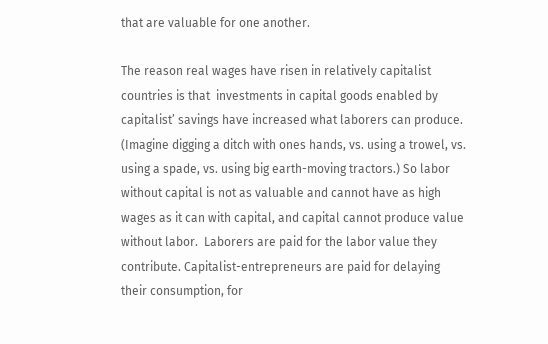that are valuable for one another.

The reason real wages have risen in relatively capitalist countries is that  investments in capital goods enabled by capitalist’ savings have increased what laborers can produce.  (Imagine digging a ditch with ones hands, vs. using a trowel, vs. using a spade, vs. using big earth-moving tractors.) So labor without capital is not as valuable and cannot have as high wages as it can with capital, and capital cannot produce value without labor.  Laborers are paid for the labor value they contribute. Capitalist-entrepreneurs are paid for delaying their consumption, for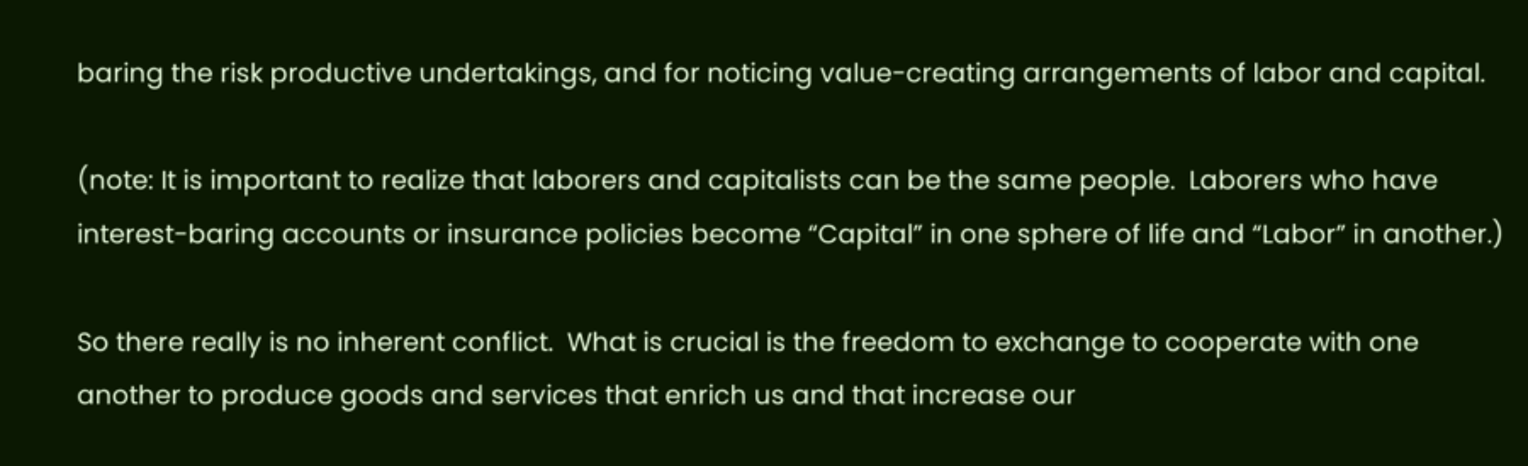baring the risk productive undertakings, and for noticing value-creating arrangements of labor and capital.

(note: It is important to realize that laborers and capitalists can be the same people.  Laborers who have interest-baring accounts or insurance policies become “Capital” in one sphere of life and “Labor” in another.)

So there really is no inherent conflict.  What is crucial is the freedom to exchange to cooperate with one another to produce goods and services that enrich us and that increase our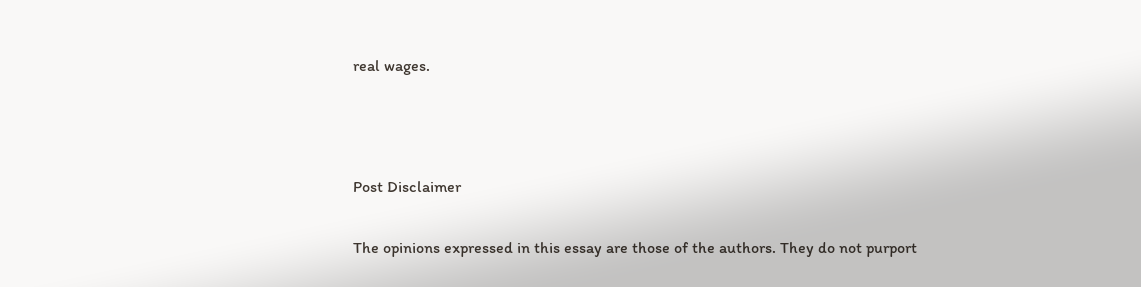real wages.



Post Disclaimer

The opinions expressed in this essay are those of the authors. They do not purport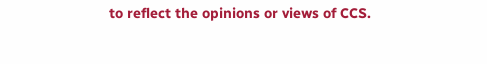to reflect the opinions or views of CCS.